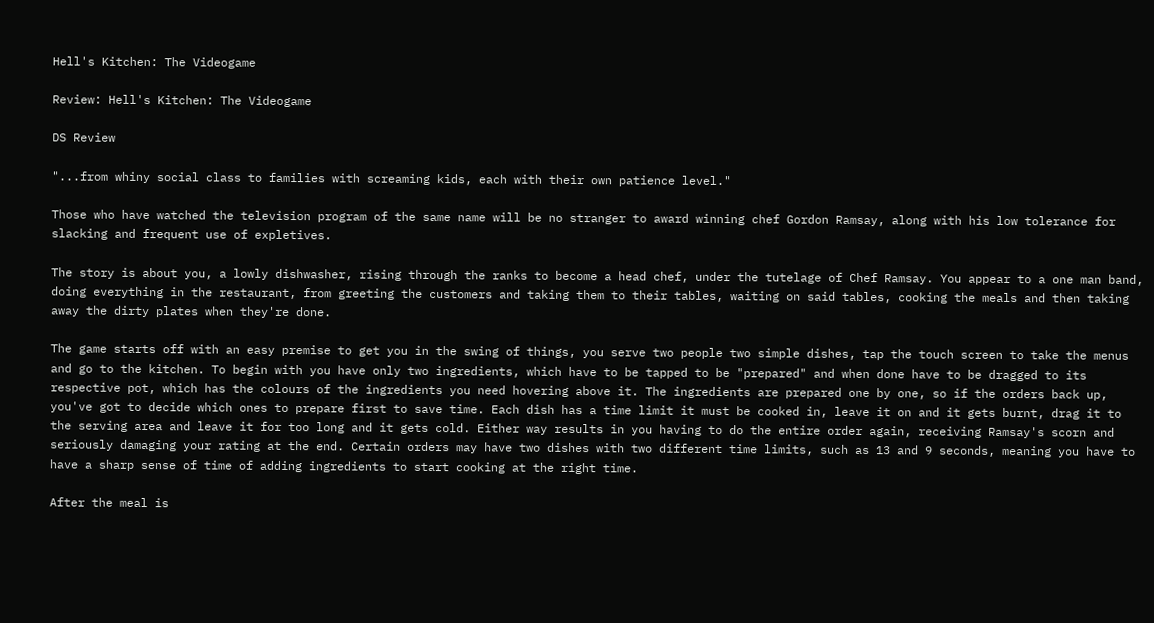Hell's Kitchen: The Videogame

Review: Hell's Kitchen: The Videogame

DS Review

"...from whiny social class to families with screaming kids, each with their own patience level."

Those who have watched the television program of the same name will be no stranger to award winning chef Gordon Ramsay, along with his low tolerance for slacking and frequent use of expletives.

The story is about you, a lowly dishwasher, rising through the ranks to become a head chef, under the tutelage of Chef Ramsay. You appear to a one man band, doing everything in the restaurant, from greeting the customers and taking them to their tables, waiting on said tables, cooking the meals and then taking away the dirty plates when they're done.

The game starts off with an easy premise to get you in the swing of things, you serve two people two simple dishes, tap the touch screen to take the menus and go to the kitchen. To begin with you have only two ingredients, which have to be tapped to be "prepared" and when done have to be dragged to its respective pot, which has the colours of the ingredients you need hovering above it. The ingredients are prepared one by one, so if the orders back up, you've got to decide which ones to prepare first to save time. Each dish has a time limit it must be cooked in, leave it on and it gets burnt, drag it to the serving area and leave it for too long and it gets cold. Either way results in you having to do the entire order again, receiving Ramsay's scorn and seriously damaging your rating at the end. Certain orders may have two dishes with two different time limits, such as 13 and 9 seconds, meaning you have to have a sharp sense of time of adding ingredients to start cooking at the right time.

After the meal is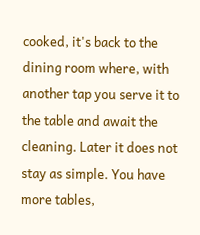cooked, it's back to the dining room where, with another tap you serve it to the table and await the cleaning. Later it does not stay as simple. You have more tables,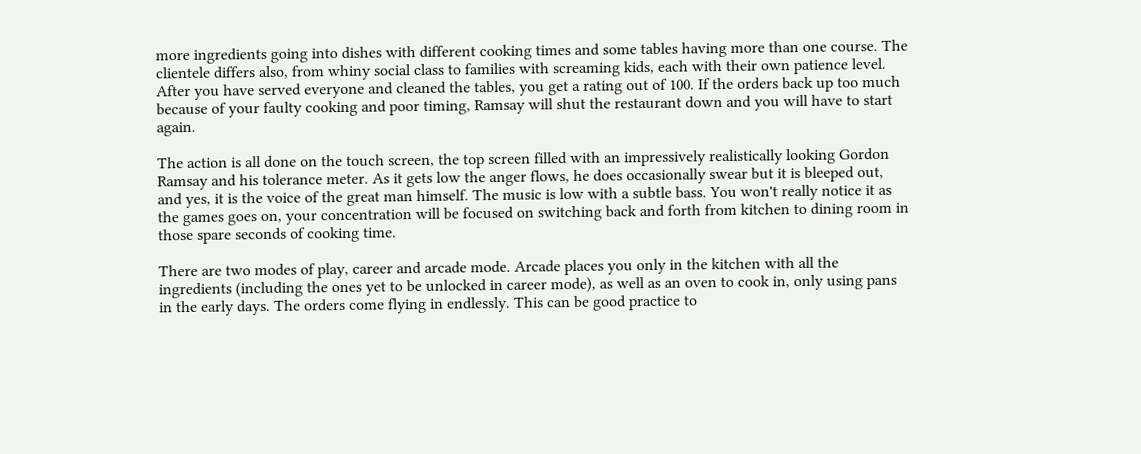more ingredients going into dishes with different cooking times and some tables having more than one course. The clientele differs also, from whiny social class to families with screaming kids, each with their own patience level. After you have served everyone and cleaned the tables, you get a rating out of 100. If the orders back up too much because of your faulty cooking and poor timing, Ramsay will shut the restaurant down and you will have to start again.

The action is all done on the touch screen, the top screen filled with an impressively realistically looking Gordon Ramsay and his tolerance meter. As it gets low the anger flows, he does occasionally swear but it is bleeped out, and yes, it is the voice of the great man himself. The music is low with a subtle bass. You won't really notice it as the games goes on, your concentration will be focused on switching back and forth from kitchen to dining room in those spare seconds of cooking time.

There are two modes of play, career and arcade mode. Arcade places you only in the kitchen with all the ingredients (including the ones yet to be unlocked in career mode), as well as an oven to cook in, only using pans in the early days. The orders come flying in endlessly. This can be good practice to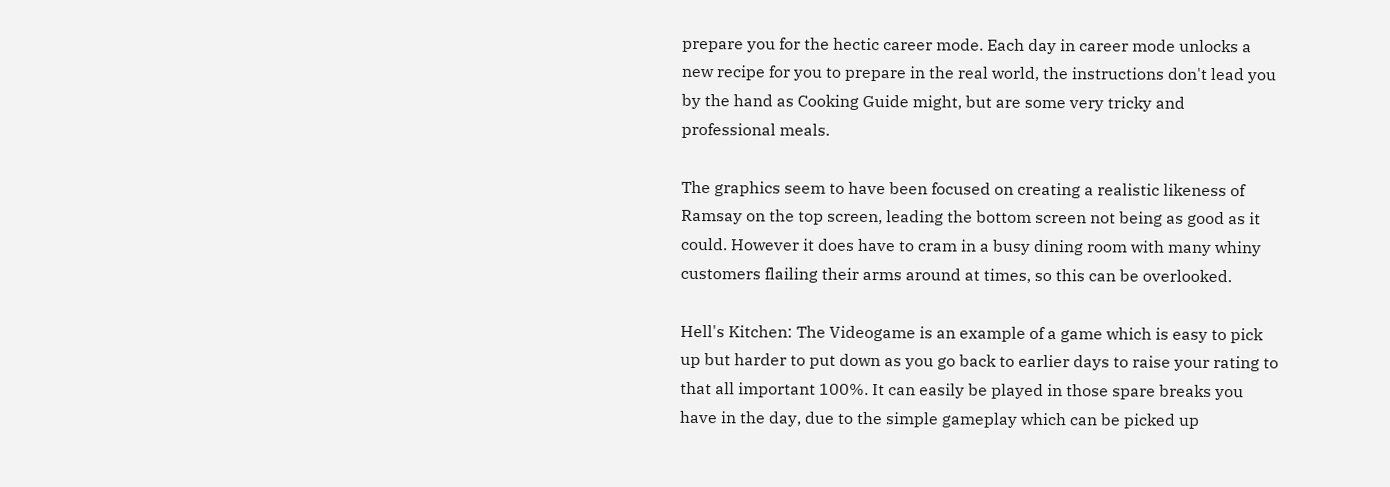prepare you for the hectic career mode. Each day in career mode unlocks a new recipe for you to prepare in the real world, the instructions don't lead you by the hand as Cooking Guide might, but are some very tricky and professional meals.

The graphics seem to have been focused on creating a realistic likeness of Ramsay on the top screen, leading the bottom screen not being as good as it could. However it does have to cram in a busy dining room with many whiny customers flailing their arms around at times, so this can be overlooked.

Hell's Kitchen: The Videogame is an example of a game which is easy to pick up but harder to put down as you go back to earlier days to raise your rating to that all important 100%. It can easily be played in those spare breaks you have in the day, due to the simple gameplay which can be picked up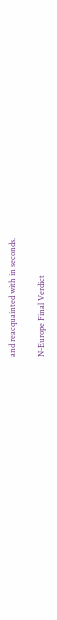and reacquainted with in seconds.

N-Europe Final Verdict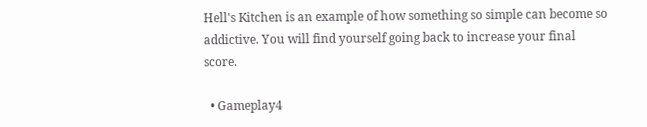Hell's Kitchen is an example of how something so simple can become so addictive. You will find yourself going back to increase your final score.

  • Gameplay4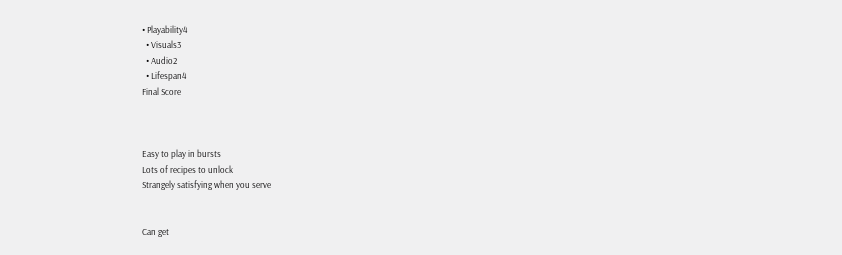• Playability4
  • Visuals3
  • Audio2
  • Lifespan4
Final Score



Easy to play in bursts
Lots of recipes to unlock
Strangely satisfying when you serve


Can get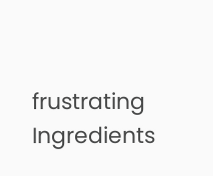frustrating
Ingredients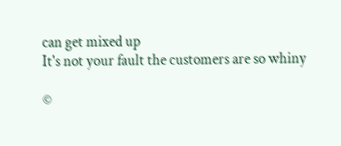can get mixed up
It's not your fault the customers are so whiny

©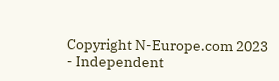Copyright N-Europe.com 2023 - Independent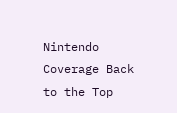Nintendo Coverage Back to the Top